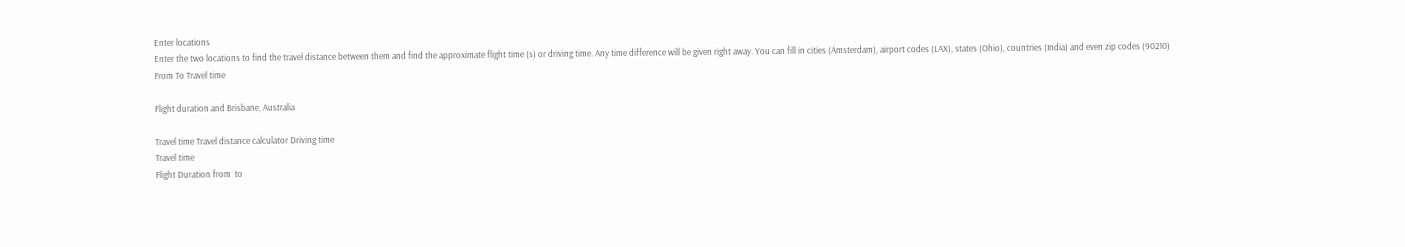Enter locations
Enter the two locations to find the travel distance between them and find the approximate flight time (s) or driving time. Any time difference will be given right away. You can fill in cities (Amsterdam), airport codes (LAX), states (Ohio), countries (India) and even zip codes (90210)
From To Travel time

Flight duration and Brisbane, Australia

Travel time Travel distance calculator Driving time
Travel time
Flight Duration from  to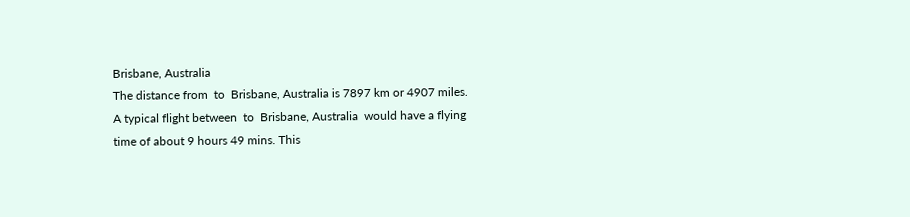Brisbane, Australia
The distance from  to  Brisbane, Australia is 7897 km or 4907 miles.
A typical flight between  to  Brisbane, Australia  would have a flying time of about 9 hours 49 mins. This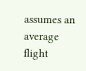assumes an average flight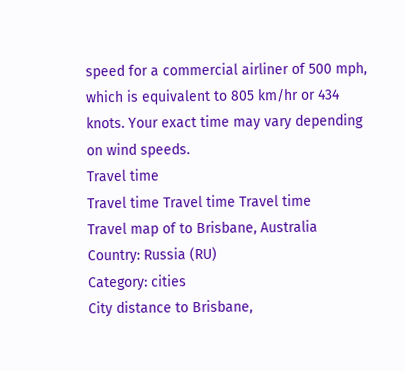speed for a commercial airliner of 500 mph, which is equivalent to 805 km/hr or 434 knots. Your exact time may vary depending on wind speeds.
Travel time
Travel time Travel time Travel time
Travel map of to Brisbane, Australia
Country: Russia (RU)
Category: cities
City distance to Brisbane,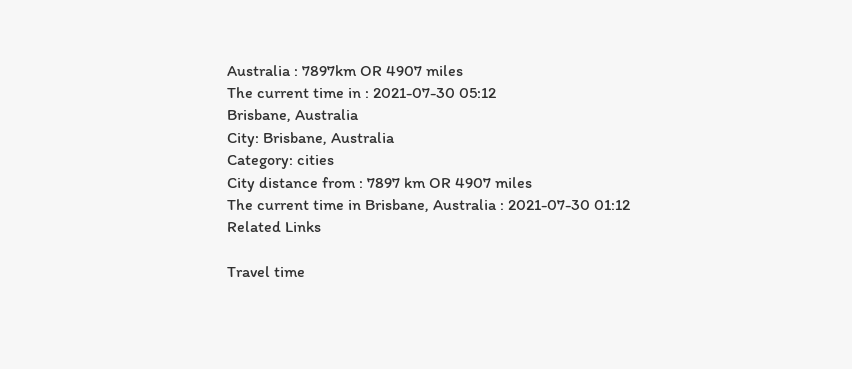Australia : 7897km OR 4907 miles
The current time in : 2021-07-30 05:12
Brisbane, Australia
City: Brisbane, Australia
Category: cities
City distance from : 7897 km OR 4907 miles
The current time in Brisbane, Australia : 2021-07-30 01:12
Related Links

Travel time